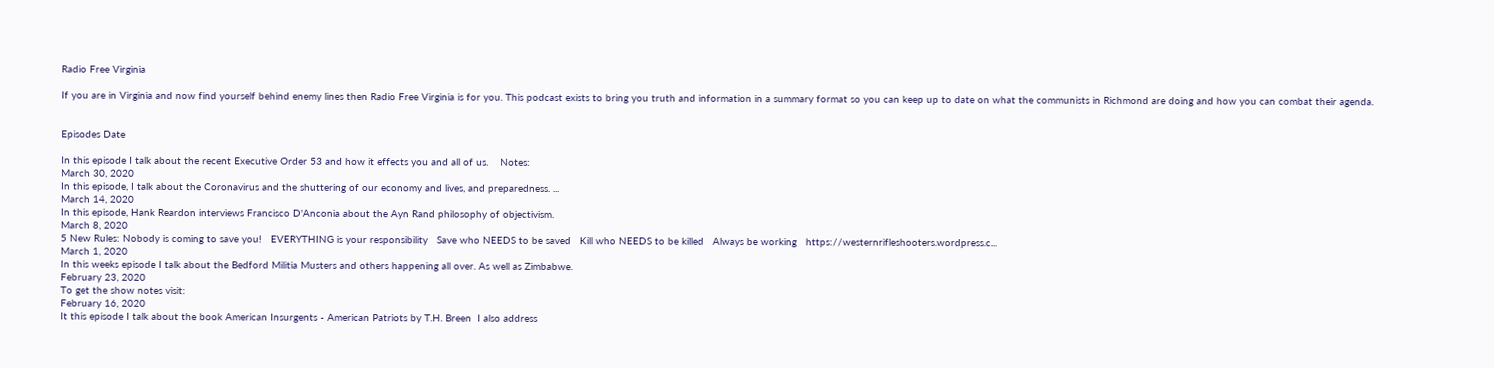Radio Free Virginia

If you are in Virginia and now find yourself behind enemy lines then Radio Free Virginia is for you. This podcast exists to bring you truth and information in a summary format so you can keep up to date on what the communists in Richmond are doing and how you can combat their agenda.


Episodes Date

In this episode I talk about the recent Executive Order 53 and how it effects you and all of us.    Notes:
March 30, 2020
In this episode, I talk about the Coronavirus and the shuttering of our economy and lives, and preparedness. ...
March 14, 2020
In this episode, Hank Reardon interviews Francisco D'Anconia about the Ayn Rand philosophy of objectivism.
March 8, 2020
5 New Rules: Nobody is coming to save you!   EVERYTHING is your responsibility   Save who NEEDS to be saved   Kill who NEEDS to be killed   Always be working   https://westernrifleshooters.wordpress.c...
March 1, 2020
In this weeks episode I talk about the Bedford Militia Musters and others happening all over. As well as Zimbabwe.
February 23, 2020
To get the show notes visit:
February 16, 2020
It this episode I talk about the book American Insurgents - American Patriots by T.H. Breen  I also address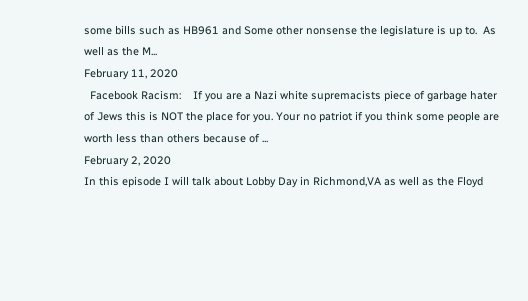some bills such as HB961 and Some other nonsense the legislature is up to.  As well as the M...
February 11, 2020
  Facebook Racism:    If you are a Nazi white supremacists piece of garbage hater of Jews this is NOT the place for you. Your no patriot if you think some people are worth less than others because of ...
February 2, 2020
In this episode I will talk about Lobby Day in Richmond,VA as well as the Floyd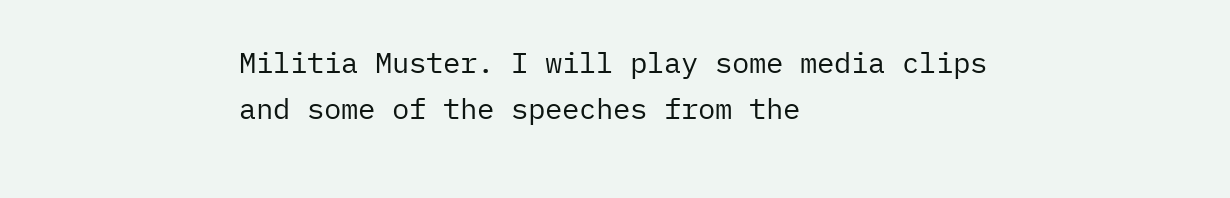Militia Muster. I will play some media clips and some of the speeches from the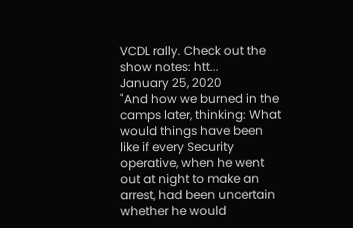VCDL rally. Check out the show notes: htt...
January 25, 2020
"And how we burned in the camps later, thinking: What would things have been like if every Security operative, when he went out at night to make an arrest, had been uncertain whether he would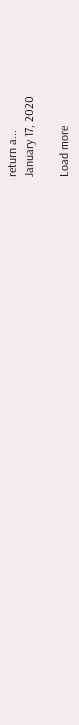return a...
January 17, 2020

Load more